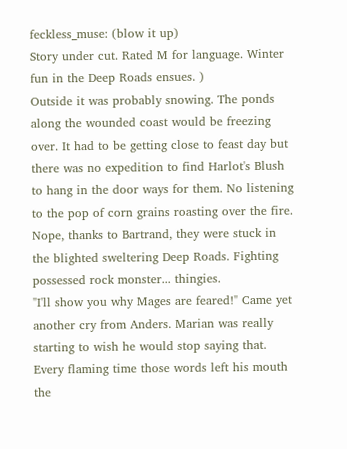feckless_muse: (blow it up)
Story under cut. Rated M for language. Winter fun in the Deep Roads ensues. )
Outside it was probably snowing. The ponds along the wounded coast would be freezing over. It had to be getting close to feast day but there was no expedition to find Harlot's Blush to hang in the door ways for them. No listening to the pop of corn grains roasting over the fire.
Nope, thanks to Bartrand, they were stuck in the blighted sweltering Deep Roads. Fighting possessed rock monster... thingies.
"I'll show you why Mages are feared!" Came yet another cry from Anders. Marian was really starting to wish he would stop saying that. Every flaming time those words left his mouth the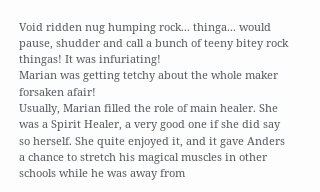Void ridden nug humping rock... thinga... would pause, shudder and call a bunch of teeny bitey rock thingas! It was infuriating!
Marian was getting tetchy about the whole maker forsaken afair!
Usually, Marian filled the role of main healer. She was a Spirit Healer, a very good one if she did say so herself. She quite enjoyed it, and it gave Anders a chance to stretch his magical muscles in other schools while he was away from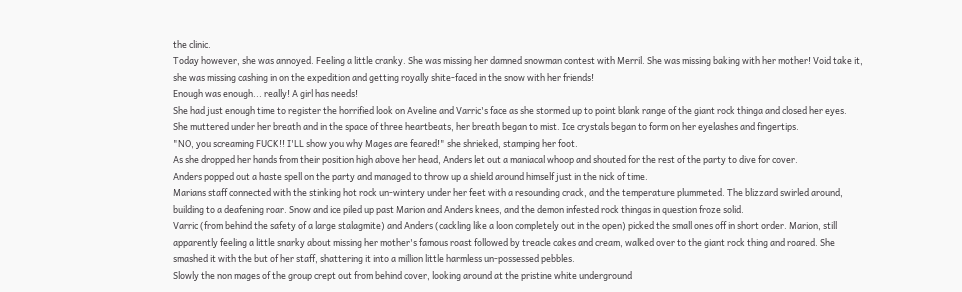the clinic.
Today however, she was annoyed. Feeling a little cranky. She was missing her damned snowman contest with Merril. She was missing baking with her mother! Void take it, she was missing cashing in on the expedition and getting royally shite-faced in the snow with her friends!
Enough was enough... really! A girl has needs!
She had just enough time to register the horrified look on Aveline and Varric's face as she stormed up to point blank range of the giant rock thinga and closed her eyes.
She muttered under her breath and in the space of three heartbeats, her breath began to mist. Ice crystals began to form on her eyelashes and fingertips.
"NO, you screaming FUCK!! I'LL show you why Mages are feared!" she shrieked, stamping her foot.
As she dropped her hands from their position high above her head, Anders let out a maniacal whoop and shouted for the rest of the party to dive for cover.
Anders popped out a haste spell on the party and managed to throw up a shield around himself just in the nick of time.
Marians staff connected with the stinking hot rock un-wintery under her feet with a resounding crack, and the temperature plummeted. The blizzard swirled around, building to a deafening roar. Snow and ice piled up past Marion and Anders knees, and the demon infested rock thingas in question froze solid.
Varric (from behind the safety of a large stalagmite) and Anders (cackling like a loon completely out in the open) picked the small ones off in short order. Marion, still apparently feeling a little snarky about missing her mother's famous roast followed by treacle cakes and cream, walked over to the giant rock thing and roared. She smashed it with the but of her staff, shattering it into a million little harmless un-possessed pebbles.
Slowly the non mages of the group crept out from behind cover, looking around at the pristine white underground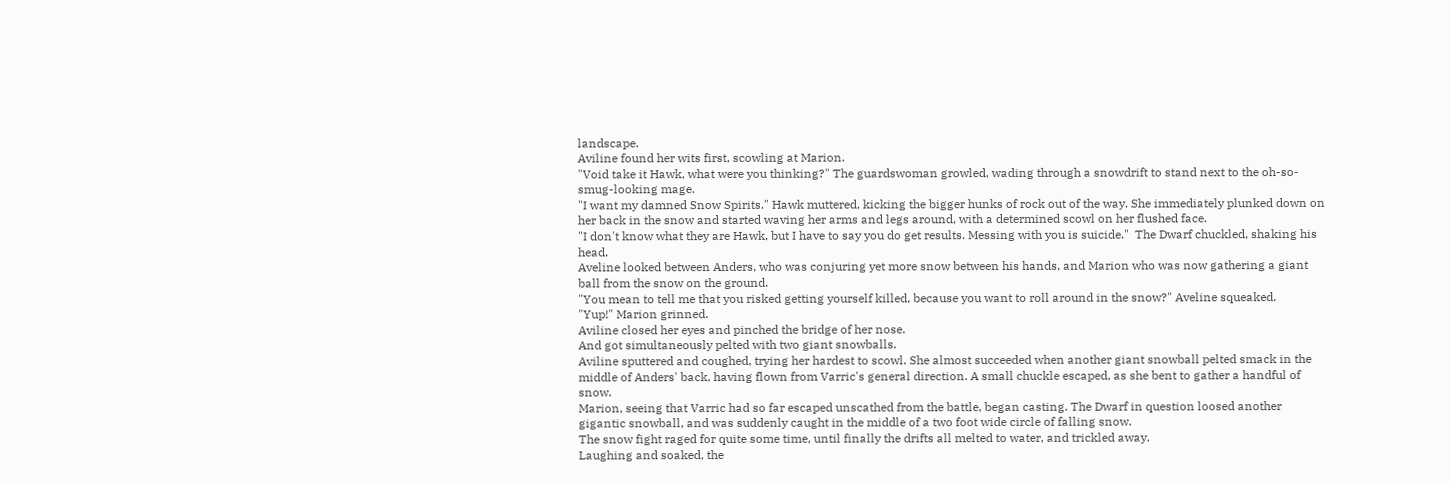landscape.
Aviline found her wits first, scowling at Marion.
"Void take it Hawk, what were you thinking?" The guardswoman growled, wading through a snowdrift to stand next to the oh-so-smug-looking mage.
"I want my damned Snow Spirits." Hawk muttered, kicking the bigger hunks of rock out of the way. She immediately plunked down on her back in the snow and started waving her arms and legs around, with a determined scowl on her flushed face.
"I don't know what they are Hawk, but I have to say you do get results. Messing with you is suicide."  The Dwarf chuckled, shaking his head.
Aveline looked between Anders, who was conjuring yet more snow between his hands, and Marion who was now gathering a giant ball from the snow on the ground.
"You mean to tell me that you risked getting yourself killed, because you want to roll around in the snow?" Aveline squeaked.
"Yup!" Marion grinned.
Aviline closed her eyes and pinched the bridge of her nose.
And got simultaneously pelted with two giant snowballs.
Aviline sputtered and coughed, trying her hardest to scowl. She almost succeeded when another giant snowball pelted smack in the middle of Anders' back, having flown from Varric's general direction. A small chuckle escaped, as she bent to gather a handful of snow.
Marion, seeing that Varric had so far escaped unscathed from the battle, began casting. The Dwarf in question loosed another gigantic snowball, and was suddenly caught in the middle of a two foot wide circle of falling snow.
The snow fight raged for quite some time, until finally the drifts all melted to water, and trickled away.
Laughing and soaked, the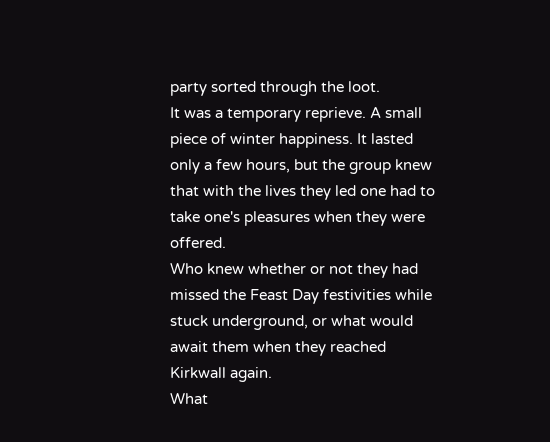party sorted through the loot.
It was a temporary reprieve. A small piece of winter happiness. It lasted only a few hours, but the group knew that with the lives they led one had to take one's pleasures when they were offered.
Who knew whether or not they had missed the Feast Day festivities while stuck underground, or what would await them when they reached Kirkwall again.
What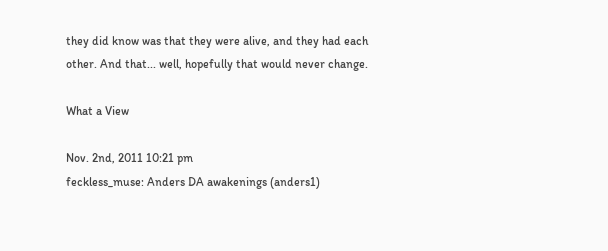they did know was that they were alive, and they had each other. And that... well, hopefully that would never change.

What a View

Nov. 2nd, 2011 10:21 pm
feckless_muse: Anders DA awakenings (anders1)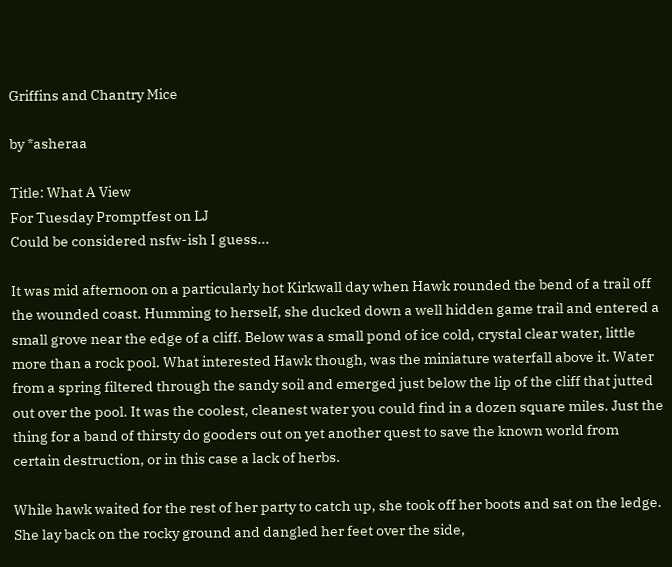Griffins and Chantry Mice

by *asheraa

Title: What A View
For Tuesday Promptfest on LJ
Could be considered nsfw-ish I guess...

It was mid afternoon on a particularly hot Kirkwall day when Hawk rounded the bend of a trail off the wounded coast. Humming to herself, she ducked down a well hidden game trail and entered a small grove near the edge of a cliff. Below was a small pond of ice cold, crystal clear water, little more than a rock pool. What interested Hawk though, was the miniature waterfall above it. Water from a spring filtered through the sandy soil and emerged just below the lip of the cliff that jutted out over the pool. It was the coolest, cleanest water you could find in a dozen square miles. Just the thing for a band of thirsty do gooders out on yet another quest to save the known world from certain destruction, or in this case a lack of herbs.

While hawk waited for the rest of her party to catch up, she took off her boots and sat on the ledge. She lay back on the rocky ground and dangled her feet over the side,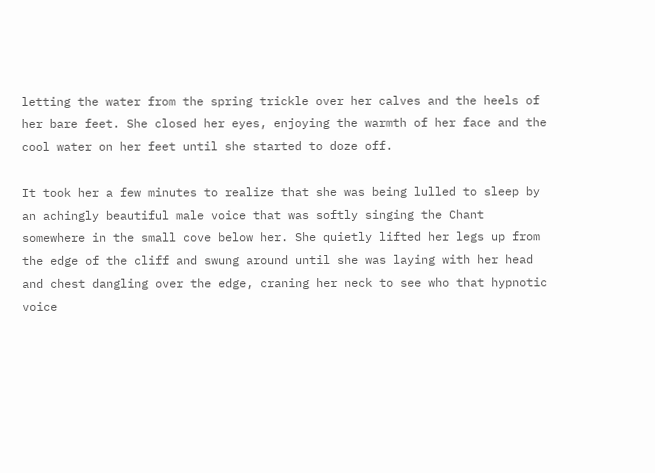letting the water from the spring trickle over her calves and the heels of her bare feet. She closed her eyes, enjoying the warmth of her face and the cool water on her feet until she started to doze off.

It took her a few minutes to realize that she was being lulled to sleep by an achingly beautiful male voice that was softly singing the Chant somewhere in the small cove below her. She quietly lifted her legs up from the edge of the cliff and swung around until she was laying with her head and chest dangling over the edge, craning her neck to see who that hypnotic voice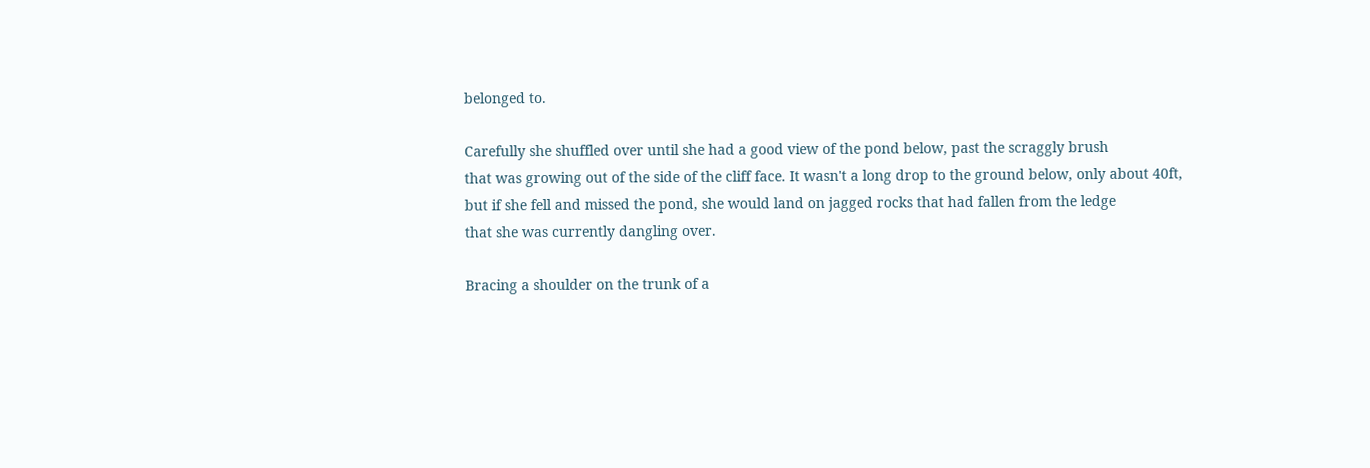belonged to.

Carefully she shuffled over until she had a good view of the pond below, past the scraggly brush
that was growing out of the side of the cliff face. It wasn't a long drop to the ground below, only about 40ft, but if she fell and missed the pond, she would land on jagged rocks that had fallen from the ledge
that she was currently dangling over.

Bracing a shoulder on the trunk of a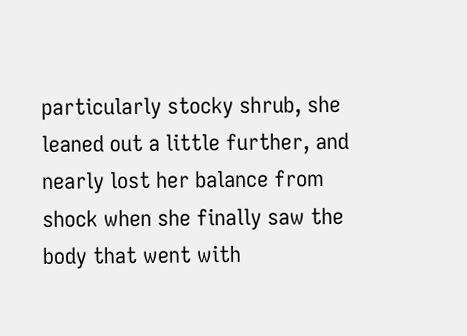particularly stocky shrub, she leaned out a little further, and nearly lost her balance from shock when she finally saw the body that went with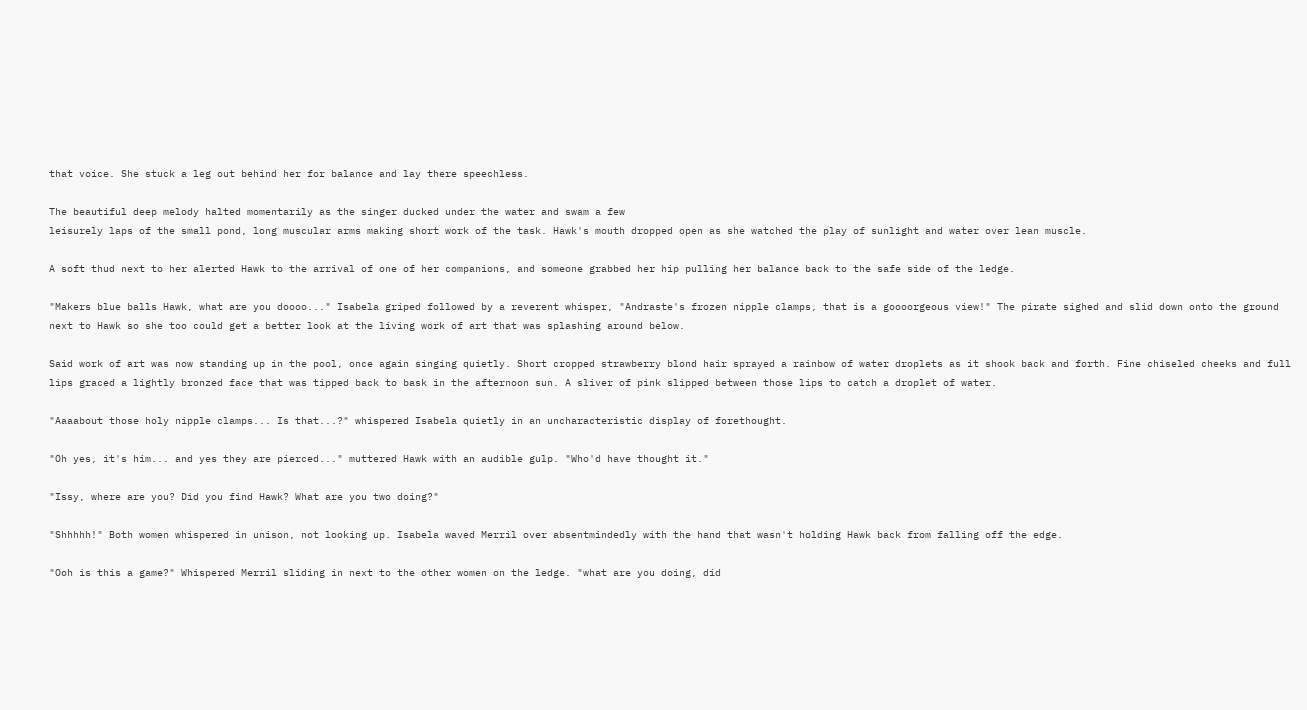that voice. She stuck a leg out behind her for balance and lay there speechless.

The beautiful deep melody halted momentarily as the singer ducked under the water and swam a few
leisurely laps of the small pond, long muscular arms making short work of the task. Hawk's mouth dropped open as she watched the play of sunlight and water over lean muscle.

A soft thud next to her alerted Hawk to the arrival of one of her companions, and someone grabbed her hip pulling her balance back to the safe side of the ledge.

"Makers blue balls Hawk, what are you doooo..." Isabela griped followed by a reverent whisper, "Andraste's frozen nipple clamps, that is a goooorgeous view!" The pirate sighed and slid down onto the ground next to Hawk so she too could get a better look at the living work of art that was splashing around below.

Said work of art was now standing up in the pool, once again singing quietly. Short cropped strawberry blond hair sprayed a rainbow of water droplets as it shook back and forth. Fine chiseled cheeks and full lips graced a lightly bronzed face that was tipped back to bask in the afternoon sun. A sliver of pink slipped between those lips to catch a droplet of water.

"Aaaabout those holy nipple clamps... Is that...?" whispered Isabela quietly in an uncharacteristic display of forethought.

"Oh yes, it's him... and yes they are pierced..." muttered Hawk with an audible gulp. "Who'd have thought it."

"Issy, where are you? Did you find Hawk? What are you two doing?"

"Shhhhh!" Both women whispered in unison, not looking up. Isabela waved Merril over absentmindedly with the hand that wasn't holding Hawk back from falling off the edge.

"Ooh is this a game?" Whispered Merril sliding in next to the other women on the ledge. "what are you doing, did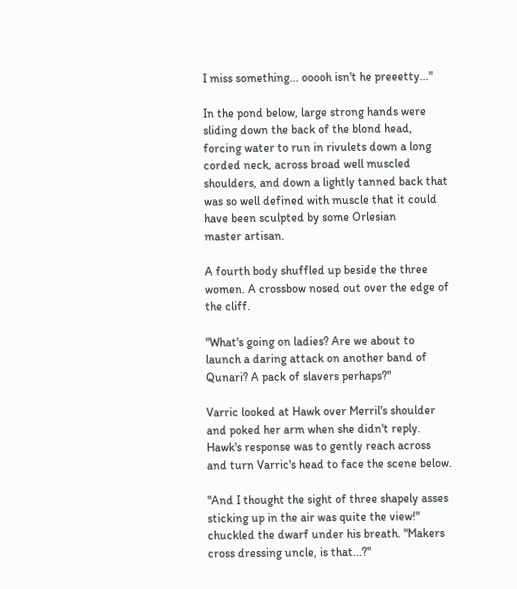I miss something... ooooh isn't he preeetty..."

In the pond below, large strong hands were sliding down the back of the blond head, forcing water to run in rivulets down a long corded neck, across broad well muscled shoulders, and down a lightly tanned back that was so well defined with muscle that it could have been sculpted by some Orlesian
master artisan.

A fourth body shuffled up beside the three women. A crossbow nosed out over the edge of the cliff.

"What's going on ladies? Are we about to launch a daring attack on another band of Qunari? A pack of slavers perhaps?"

Varric looked at Hawk over Merril's shoulder and poked her arm when she didn't reply. Hawk's response was to gently reach across and turn Varric's head to face the scene below.

"And I thought the sight of three shapely asses sticking up in the air was quite the view!" chuckled the dwarf under his breath. "Makers cross dressing uncle, is that...?"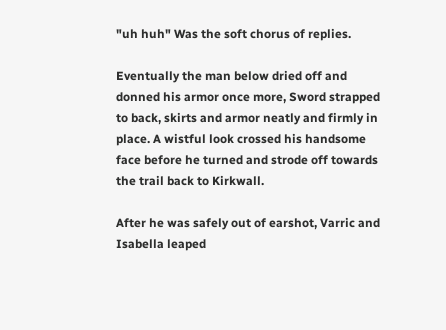"uh huh" Was the soft chorus of replies.

Eventually the man below dried off and donned his armor once more, Sword strapped to back, skirts and armor neatly and firmly in place. A wistful look crossed his handsome face before he turned and strode off towards the trail back to Kirkwall.

After he was safely out of earshot, Varric and Isabella leaped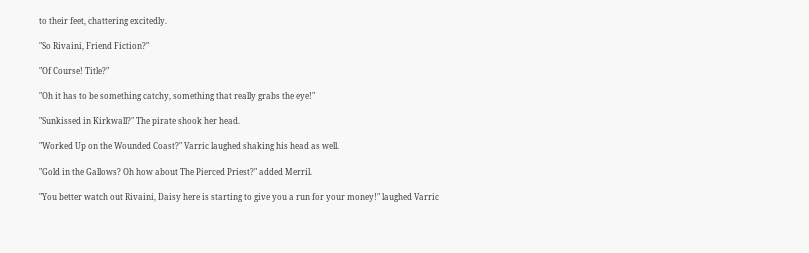to their feet, chattering excitedly.

"So Rivaini, Friend Fiction?"

"Of Course! Title?"

"Oh it has to be something catchy, something that really grabs the eye!"

"Sunkissed in Kirkwall?" The pirate shook her head.

"Worked Up on the Wounded Coast?" Varric laughed shaking his head as well.

"Gold in the Gallows? Oh how about The Pierced Priest?" added Merril.

"You better watch out Rivaini, Daisy here is starting to give you a run for your money!" laughed Varric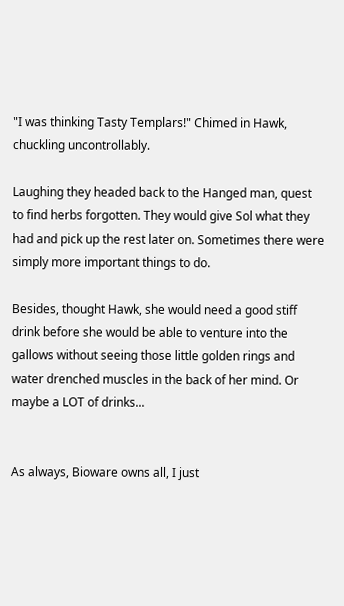"I was thinking Tasty Templars!" Chimed in Hawk, chuckling uncontrollably.

Laughing they headed back to the Hanged man, quest to find herbs forgotten. They would give Sol what they had and pick up the rest later on. Sometimes there were simply more important things to do.

Besides, thought Hawk, she would need a good stiff drink before she would be able to venture into the gallows without seeing those little golden rings and water drenched muscles in the back of her mind. Or maybe a LOT of drinks...


As always, Bioware owns all, I just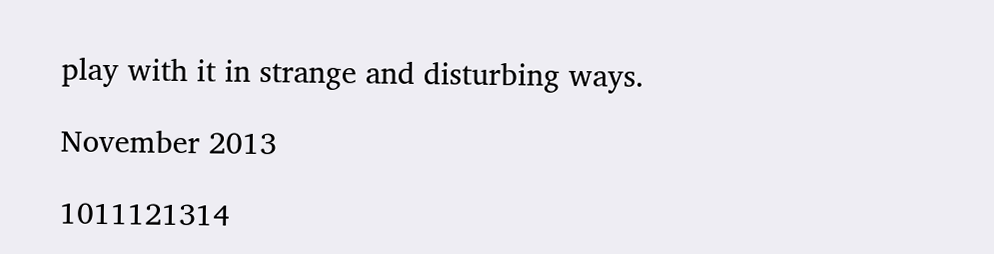play with it in strange and disturbing ways.

November 2013

1011121314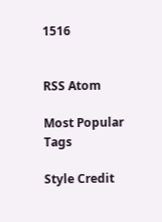1516


RSS Atom

Most Popular Tags

Style Credit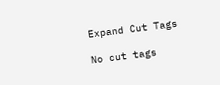Expand Cut Tags

No cut tags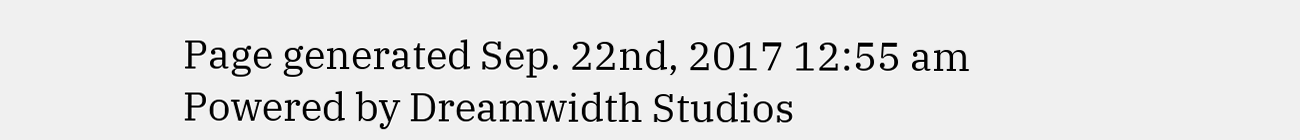Page generated Sep. 22nd, 2017 12:55 am
Powered by Dreamwidth Studios